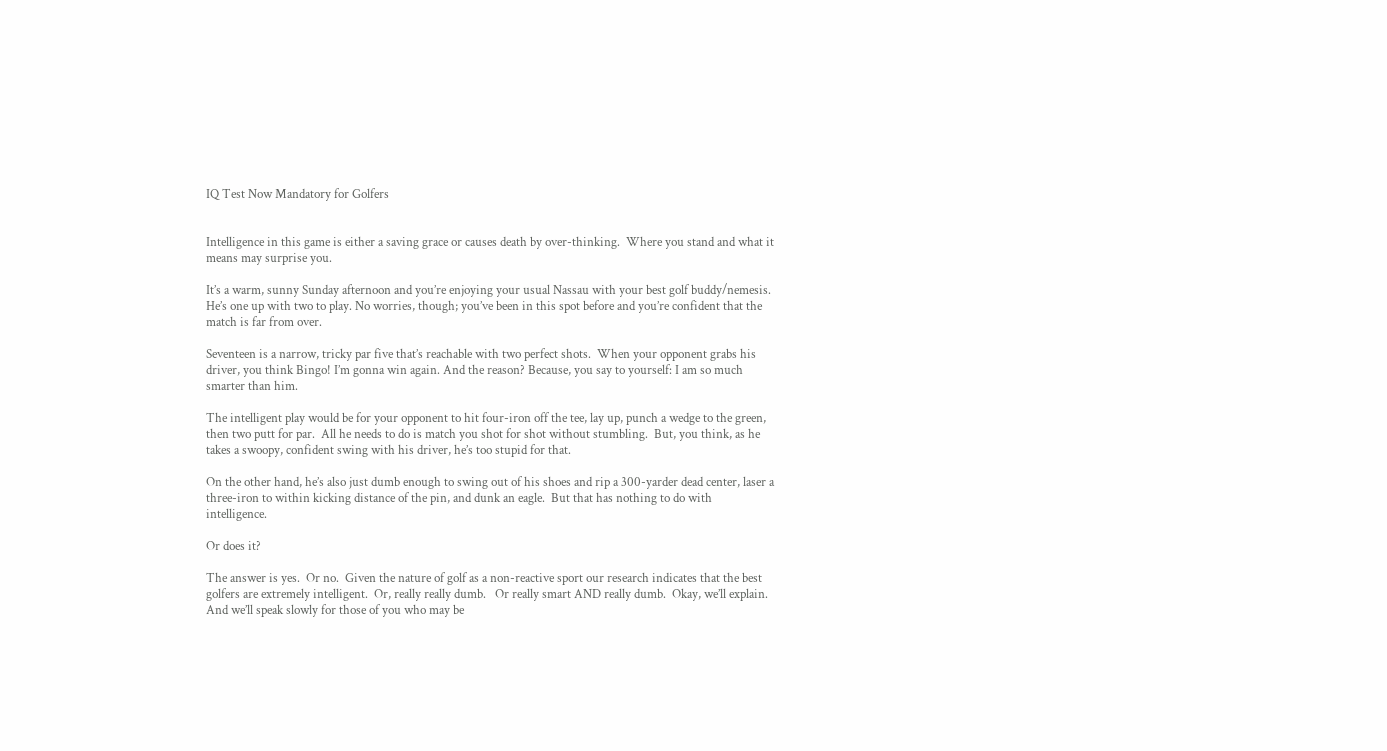IQ Test Now Mandatory for Golfers


Intelligence in this game is either a saving grace or causes death by over-thinking.  Where you stand and what it means may surprise you.

It’s a warm, sunny Sunday afternoon and you’re enjoying your usual Nassau with your best golf buddy/nemesis.  He’s one up with two to play. No worries, though; you’ve been in this spot before and you’re confident that the match is far from over.

Seventeen is a narrow, tricky par five that’s reachable with two perfect shots.  When your opponent grabs his driver, you think Bingo! I’m gonna win again. And the reason? Because, you say to yourself: I am so much smarter than him.

The intelligent play would be for your opponent to hit four-iron off the tee, lay up, punch a wedge to the green, then two putt for par.  All he needs to do is match you shot for shot without stumbling.  But, you think, as he takes a swoopy, confident swing with his driver, he’s too stupid for that.

On the other hand, he’s also just dumb enough to swing out of his shoes and rip a 300-yarder dead center, laser a three-iron to within kicking distance of the pin, and dunk an eagle.  But that has nothing to do with intelligence.

Or does it?

The answer is yes.  Or no.  Given the nature of golf as a non-reactive sport our research indicates that the best golfers are extremely intelligent.  Or, really really dumb.   Or really smart AND really dumb.  Okay, we’ll explain.  And we’ll speak slowly for those of you who may be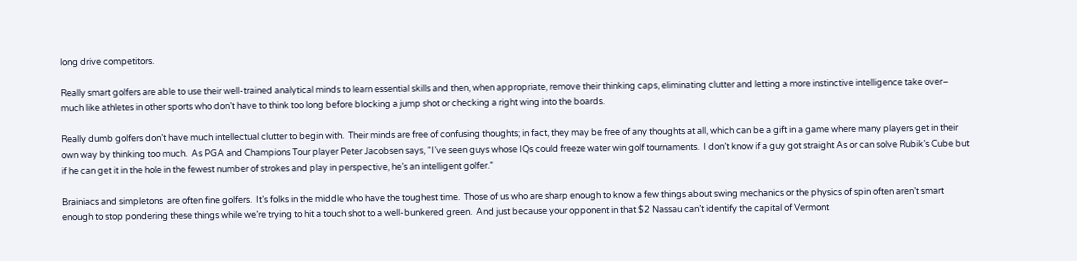long drive competitors.

Really smart golfers are able to use their well-trained analytical minds to learn essential skills and then, when appropriate, remove their thinking caps, eliminating clutter and letting a more instinctive intelligence take over– much like athletes in other sports who don’t have to think too long before blocking a jump shot or checking a right wing into the boards.

Really dumb golfers don’t have much intellectual clutter to begin with.  Their minds are free of confusing thoughts; in fact, they may be free of any thoughts at all, which can be a gift in a game where many players get in their own way by thinking too much.  As PGA and Champions Tour player Peter Jacobsen says, “I’ve seen guys whose IQs could freeze water win golf tournaments.  I don’t know if a guy got straight As or can solve Rubik’s Cube but if he can get it in the hole in the fewest number of strokes and play in perspective, he’s an intelligent golfer.”

Brainiacs and simpletons  are often fine golfers.  It’s folks in the middle who have the toughest time.  Those of us who are sharp enough to know a few things about swing mechanics or the physics of spin often aren’t smart enough to stop pondering these things while we’re trying to hit a touch shot to a well-bunkered green.  And just because your opponent in that $2 Nassau can’t identify the capital of Vermont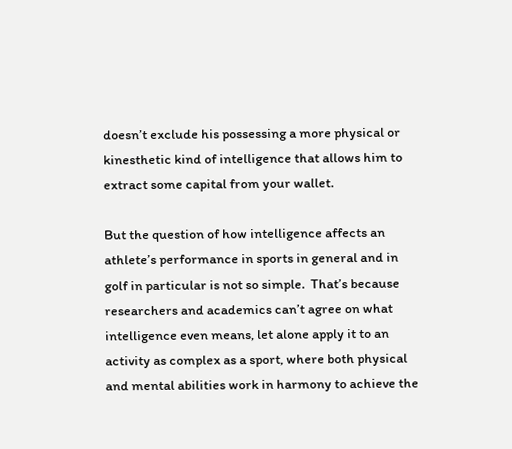doesn’t exclude his possessing a more physical or kinesthetic kind of intelligence that allows him to extract some capital from your wallet.

But the question of how intelligence affects an athlete’s performance in sports in general and in golf in particular is not so simple.  That’s because researchers and academics can’t agree on what intelligence even means, let alone apply it to an activity as complex as a sport, where both physical and mental abilities work in harmony to achieve the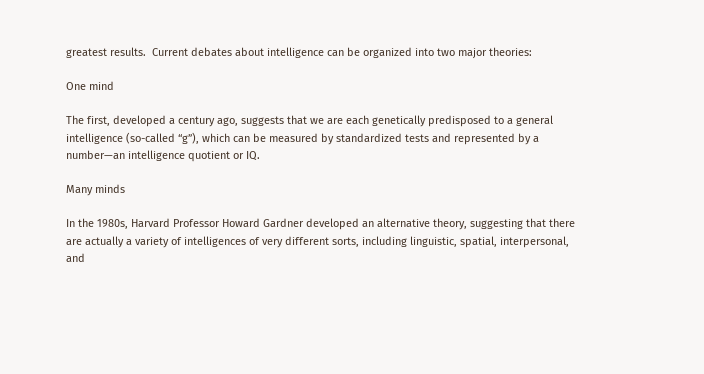greatest results.  Current debates about intelligence can be organized into two major theories:

One mind

The first, developed a century ago, suggests that we are each genetically predisposed to a general intelligence (so-called “g”), which can be measured by standardized tests and represented by a number—an intelligence quotient or IQ.

Many minds

In the 1980s, Harvard Professor Howard Gardner developed an alternative theory, suggesting that there are actually a variety of intelligences of very different sorts, including linguistic, spatial, interpersonal, and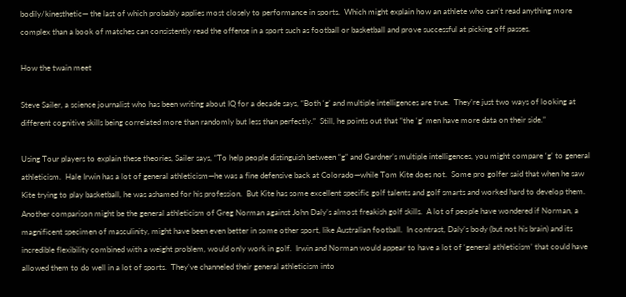bodily/kinesthetic— the last of which probably applies most closely to performance in sports.  Which might explain how an athlete who can’t read anything more complex than a book of matches can consistently read the offense in a sport such as football or basketball and prove successful at picking off passes.

How the twain meet

Steve Sailer, a science journalist who has been writing about IQ for a decade says, “Both ‘g’ and multiple intelligences are true.  They’re just two ways of looking at different cognitive skills being correlated more than randomly but less than perfectly.”  Still, he points out that “the ‘g’ men have more data on their side.”

Using Tour players to explain these theories, Sailer says, “To help people distinguish between “g” and Gardner’s multiple intelligences, you might compare ‘g’ to general athleticism.  Hale Irwin has a lot of general athleticism—he was a fine defensive back at Colorado—while Tom Kite does not.  Some pro golfer said that when he saw Kite trying to play basketball, he was ashamed for his profession.  But Kite has some excellent specific golf talents and golf smarts and worked hard to develop them.  Another comparison might be the general athleticism of Greg Norman against John Daly’s almost freakish golf skills.  A lot of people have wondered if Norman, a magnificent specimen of masculinity, might have been even better in some other sport, like Australian football.  In contrast, Daly’s body (but not his brain) and its incredible flexibility combined with a weight problem, would only work in golf.  Irwin and Norman would appear to have a lot of ‘general athleticism’ that could have allowed them to do well in a lot of sports.  They’ve channeled their general athleticism into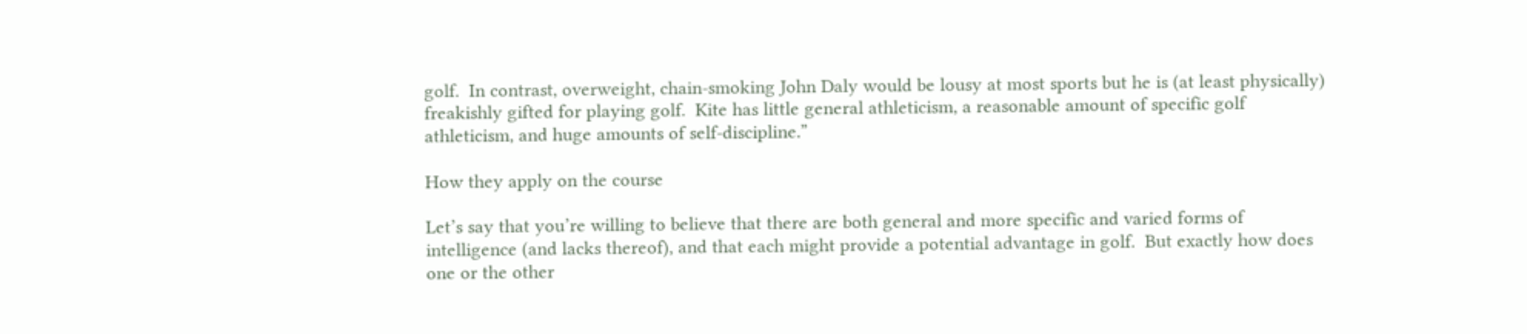golf.  In contrast, overweight, chain-smoking John Daly would be lousy at most sports but he is (at least physically) freakishly gifted for playing golf.  Kite has little general athleticism, a reasonable amount of specific golf athleticism, and huge amounts of self-discipline.”

How they apply on the course

Let’s say that you’re willing to believe that there are both general and more specific and varied forms of intelligence (and lacks thereof), and that each might provide a potential advantage in golf.  But exactly how does one or the other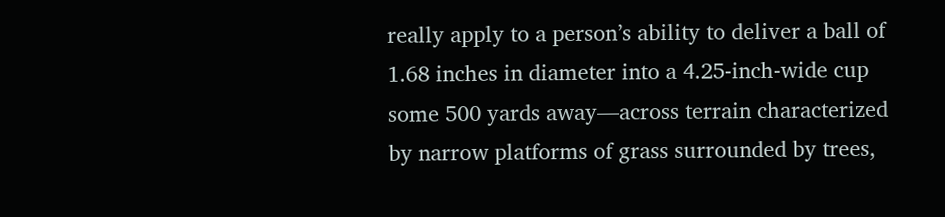really apply to a person’s ability to deliver a ball of 1.68 inches in diameter into a 4.25-inch-wide cup some 500 yards away—across terrain characterized by narrow platforms of grass surrounded by trees,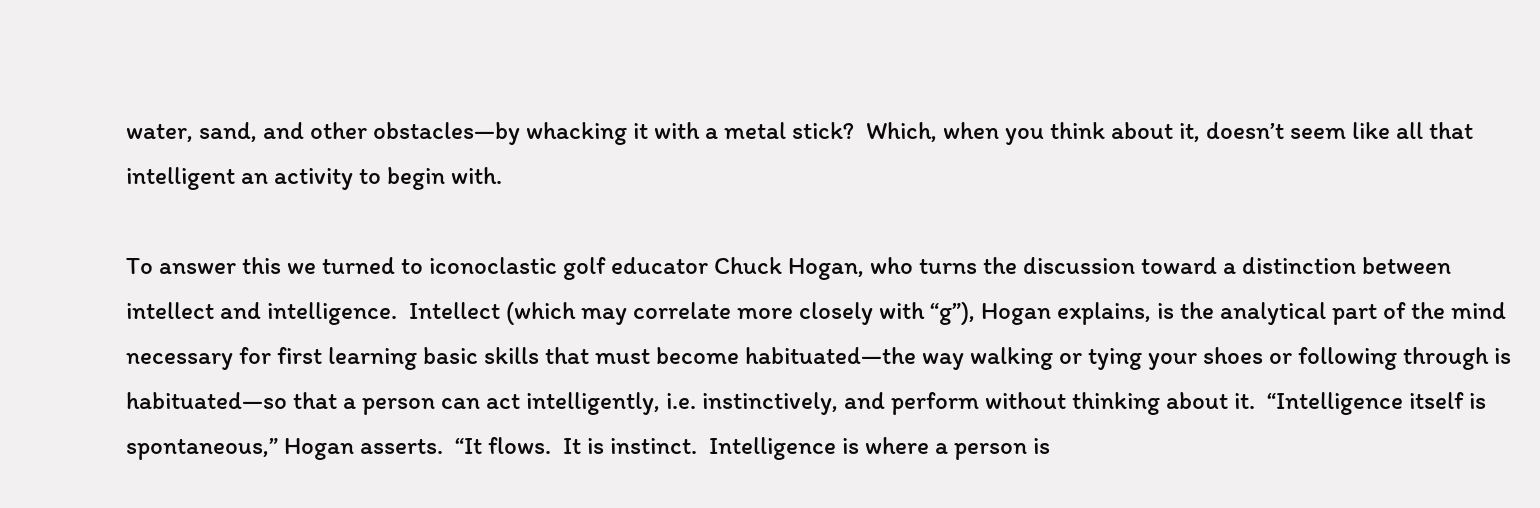water, sand, and other obstacles—by whacking it with a metal stick?  Which, when you think about it, doesn’t seem like all that intelligent an activity to begin with.

To answer this we turned to iconoclastic golf educator Chuck Hogan, who turns the discussion toward a distinction between intellect and intelligence.  Intellect (which may correlate more closely with “g”), Hogan explains, is the analytical part of the mind necessary for first learning basic skills that must become habituated—the way walking or tying your shoes or following through is habituated—so that a person can act intelligently, i.e. instinctively, and perform without thinking about it.  “Intelligence itself is spontaneous,” Hogan asserts.  “It flows.  It is instinct.  Intelligence is where a person is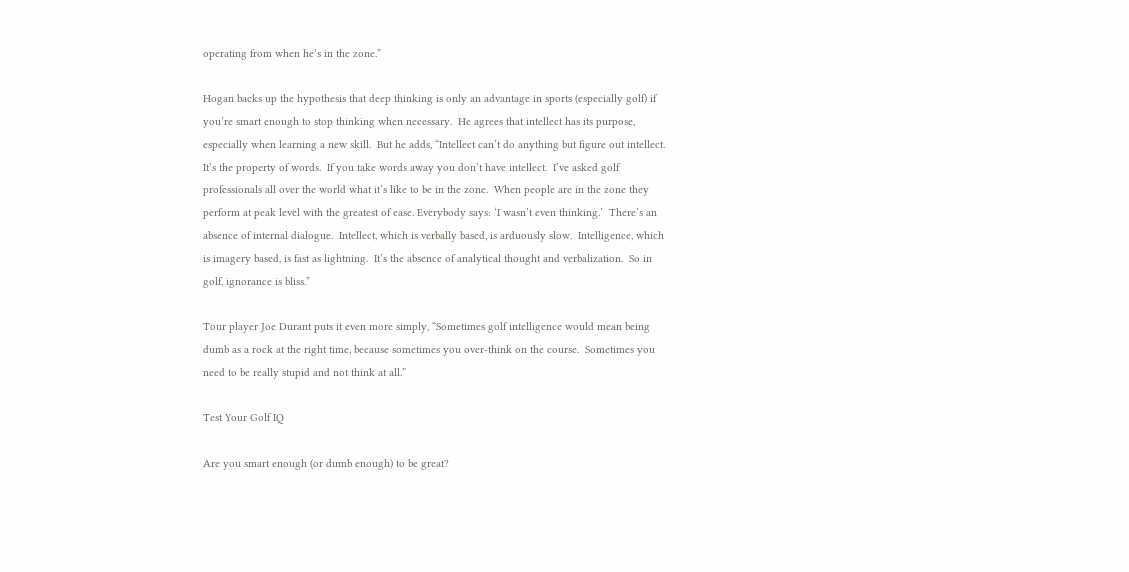operating from when he’s in the zone.”

Hogan backs up the hypothesis that deep thinking is only an advantage in sports (especially golf) if you’re smart enough to stop thinking when necessary.  He agrees that intellect has its purpose, especially when learning a new skill.  But he adds, “Intellect can’t do anything but figure out intellect.  It’s the property of words.  If you take words away you don’t have intellect.  I’ve asked golf professionals all over the world what it’s like to be in the zone.  When people are in the zone they perform at peak level with the greatest of ease. Everybody says: ‘I wasn’t even thinking.’  There’s an absence of internal dialogue.  Intellect, which is verbally based, is arduously slow.  Intelligence, which is imagery based, is fast as lightning.  It’s the absence of analytical thought and verbalization.  So in golf, ignorance is bliss.”

Tour player Joe Durant puts it even more simply, “Sometimes golf intelligence would mean being dumb as a rock at the right time, because sometimes you over-think on the course.  Sometimes you need to be really stupid and not think at all.”

Test Your Golf IQ

Are you smart enough (or dumb enough) to be great?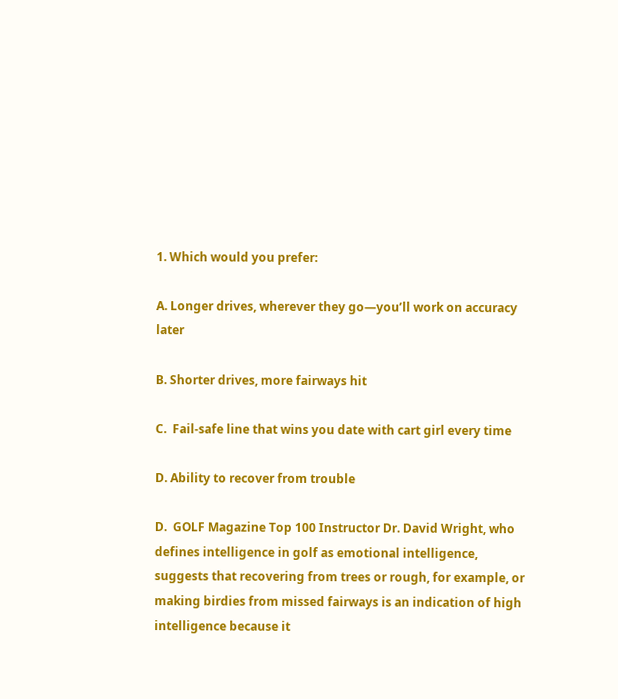1. Which would you prefer:

A. Longer drives, wherever they go—you’ll work on accuracy later

B. Shorter drives, more fairways hit

C.  Fail-safe line that wins you date with cart girl every time

D. Ability to recover from trouble

D.  GOLF Magazine Top 100 Instructor Dr. David Wright, who defines intelligence in golf as emotional intelligence, suggests that recovering from trees or rough, for example, or making birdies from missed fairways is an indication of high intelligence because it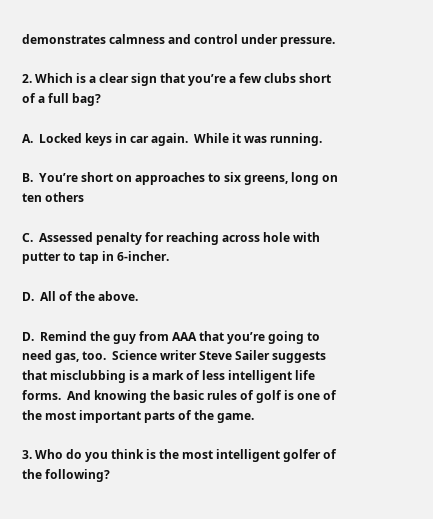demonstrates calmness and control under pressure.

2. Which is a clear sign that you’re a few clubs short of a full bag?

A.  Locked keys in car again.  While it was running.

B.  You’re short on approaches to six greens, long on ten others

C.  Assessed penalty for reaching across hole with putter to tap in 6-incher.

D.  All of the above.

D.  Remind the guy from AAA that you’re going to need gas, too.  Science writer Steve Sailer suggests that misclubbing is a mark of less intelligent life forms.  And knowing the basic rules of golf is one of the most important parts of the game.

3. Who do you think is the most intelligent golfer of the following?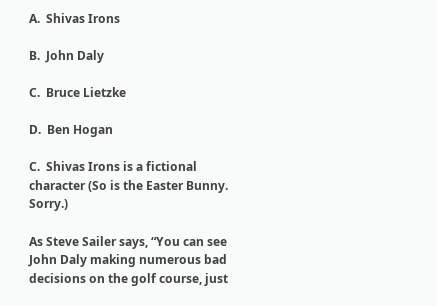A.  Shivas Irons

B.  John Daly

C.  Bruce Lietzke

D.  Ben Hogan

C.  Shivas Irons is a fictional character (So is the Easter Bunny.  Sorry.)

As Steve Sailer says, “You can see John Daly making numerous bad decisions on the golf course, just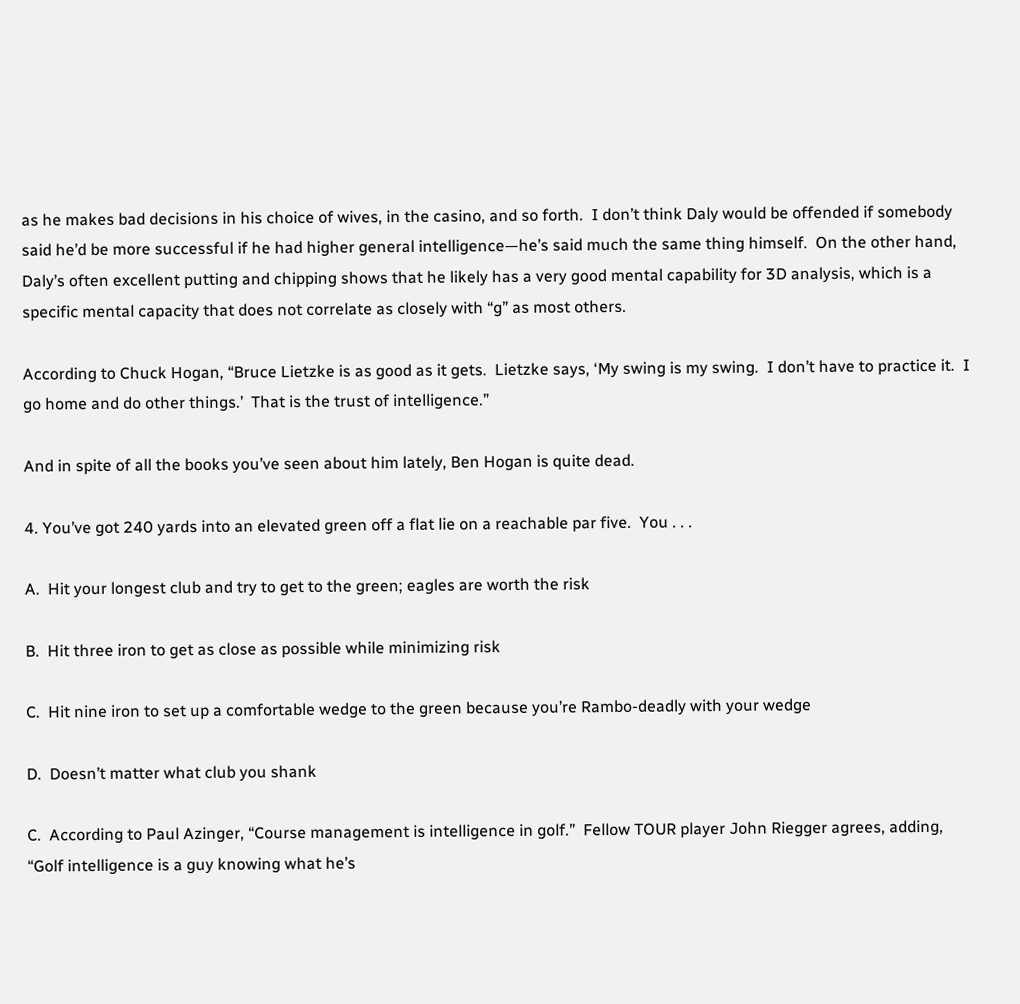as he makes bad decisions in his choice of wives, in the casino, and so forth.  I don’t think Daly would be offended if somebody said he’d be more successful if he had higher general intelligence—he’s said much the same thing himself.  On the other hand, Daly’s often excellent putting and chipping shows that he likely has a very good mental capability for 3D analysis, which is a specific mental capacity that does not correlate as closely with “g” as most others.

According to Chuck Hogan, “Bruce Lietzke is as good as it gets.  Lietzke says, ‘My swing is my swing.  I don’t have to practice it.  I go home and do other things.’  That is the trust of intelligence.”

And in spite of all the books you’ve seen about him lately, Ben Hogan is quite dead.

4. You’ve got 240 yards into an elevated green off a flat lie on a reachable par five.  You . . .

A.  Hit your longest club and try to get to the green; eagles are worth the risk

B.  Hit three iron to get as close as possible while minimizing risk

C.  Hit nine iron to set up a comfortable wedge to the green because you’re Rambo-deadly with your wedge

D.  Doesn’t matter what club you shank

C.  According to Paul Azinger, “Course management is intelligence in golf.”  Fellow TOUR player John Riegger agrees, adding, “Golf intelligence is a guy knowing what he’s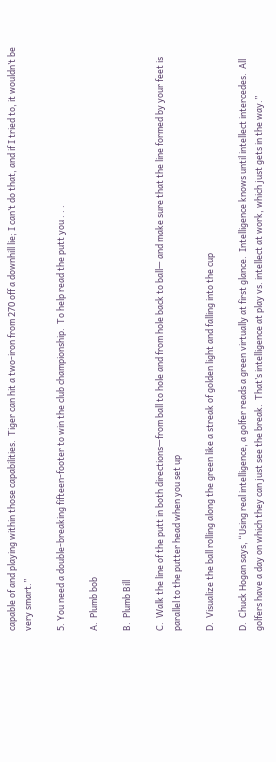capable of and playing within those capabilities.  Tiger can hit a two-iron from 270 off a downhill lie; I can’t do that, and if I tried to, it wouldn’t be very smart.”

5. You need a double-breaking fifteen-footer to win the club championship.  To help read the putt you . . .

A.  Plumb bob

B.  Plumb Bill

C.  Walk the line of the putt in both directions—from ball to hole and from hole back to ball— and make sure that the line formed by your feet is parallel to the putter head when you set up

D.  Visualize the ball rolling along the green like a streak of golden light and falling into the cup

D.  Chuck Hogan says, “Using real intelligence, a golfer reads a green virtually at first glance.  Intelligence knows until intellect intercedes.  All golfers have a day on which they can just see the break.  That’s intelligence at play vs. intellect at work, which just gets in the way.”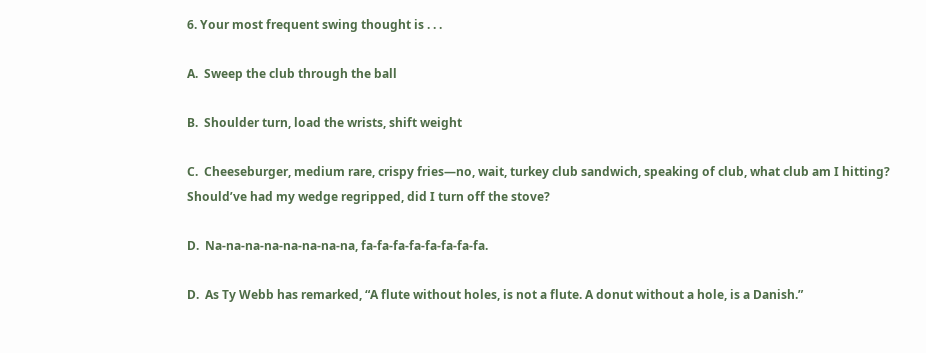6. Your most frequent swing thought is . . .

A.  Sweep the club through the ball

B.  Shoulder turn, load the wrists, shift weight

C.  Cheeseburger, medium rare, crispy fries—no, wait, turkey club sandwich, speaking of club, what club am I hitting? Should’ve had my wedge regripped, did I turn off the stove?

D.  Na-na-na-na-na-na-na-na, fa-fa-fa-fa-fa-fa-fa-fa.

D.  As Ty Webb has remarked, “A flute without holes, is not a flute. A donut without a hole, is a Danish.”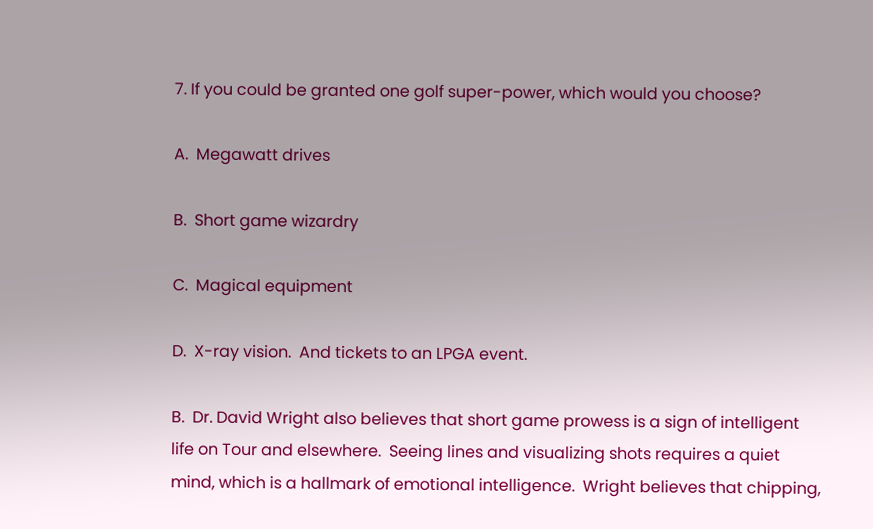7. If you could be granted one golf super-power, which would you choose?

A.  Megawatt drives

B.  Short game wizardry

C.  Magical equipment

D.  X-ray vision.  And tickets to an LPGA event.

B.  Dr. David Wright also believes that short game prowess is a sign of intelligent life on Tour and elsewhere.  Seeing lines and visualizing shots requires a quiet mind, which is a hallmark of emotional intelligence.  Wright believes that chipping,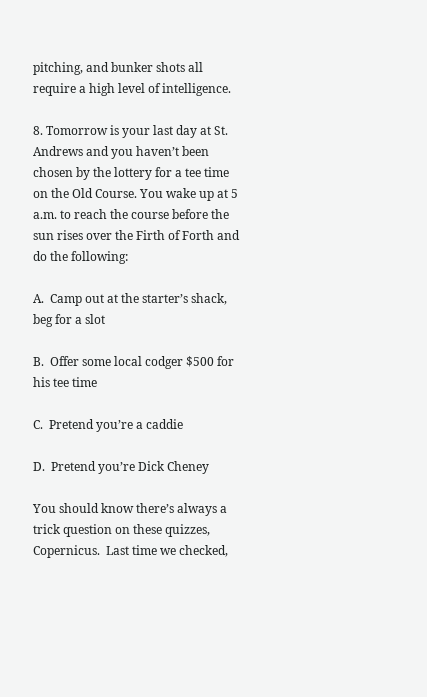pitching, and bunker shots all require a high level of intelligence.

8. Tomorrow is your last day at St. Andrews and you haven’t been chosen by the lottery for a tee time on the Old Course. You wake up at 5 a.m. to reach the course before the sun rises over the Firth of Forth and do the following:

A.  Camp out at the starter’s shack, beg for a slot

B.  Offer some local codger $500 for his tee time

C.  Pretend you’re a caddie

D.  Pretend you’re Dick Cheney

You should know there’s always a trick question on these quizzes, Copernicus.  Last time we checked,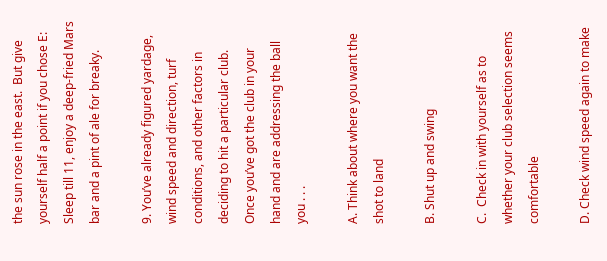the sun rose in the east.  But give yourself half a point if you chose E: Sleep till 11, enjoy a deep-fried Mars bar and a pint of ale for breaky.

9. You’ve already figured yardage, wind speed and direction, turf conditions, and other factors in deciding to hit a particular club.  Once you’ve got the club in your hand and are addressing the ball you . . .

A. Think about where you want the shot to land

B. Shut up and swing

C.  Check in with yourself as to whether your club selection seems comfortable

D. Check wind speed again to make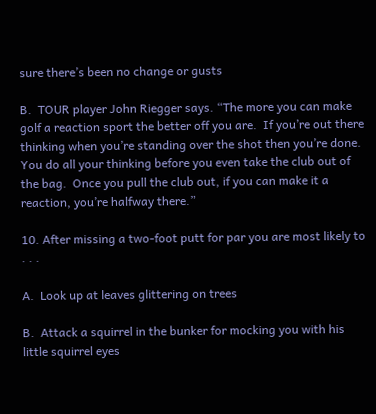sure there’s been no change or gusts

B.  TOUR player John Riegger says. “The more you can make golf a reaction sport the better off you are.  If you’re out there thinking when you’re standing over the shot then you’re done.  You do all your thinking before you even take the club out of the bag.  Once you pull the club out, if you can make it a reaction, you’re halfway there.”

10. After missing a two-foot putt for par you are most likely to . . .

A.  Look up at leaves glittering on trees

B.  Attack a squirrel in the bunker for mocking you with his little squirrel eyes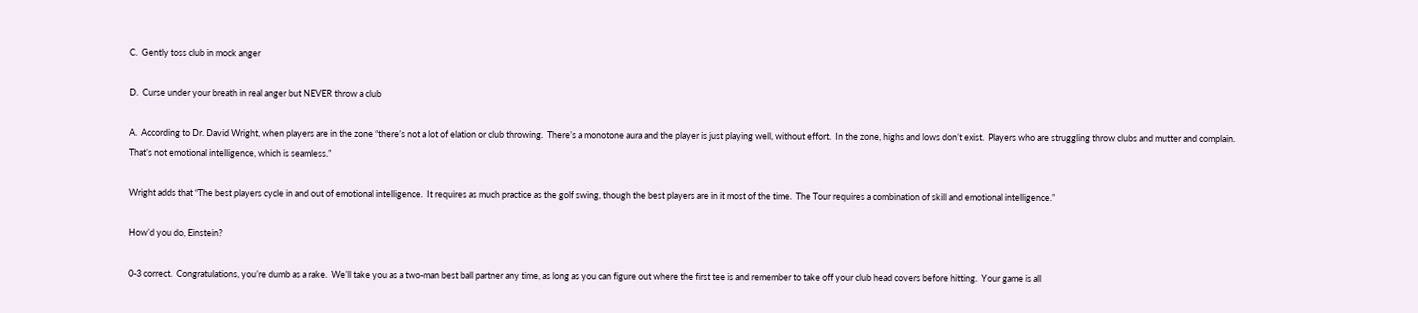C.  Gently toss club in mock anger

D.  Curse under your breath in real anger but NEVER throw a club

A.  According to Dr. David Wright, when players are in the zone “there’s not a lot of elation or club throwing.  There’s a monotone aura and the player is just playing well, without effort.  In the zone, highs and lows don’t exist.  Players who are struggling throw clubs and mutter and complain.  That’s not emotional intelligence, which is seamless.”

Wright adds that “The best players cycle in and out of emotional intelligence.  It requires as much practice as the golf swing, though the best players are in it most of the time.  The Tour requires a combination of skill and emotional intelligence.”

How’d you do, Einstein?

0-3 correct.  Congratulations, you’re dumb as a rake.  We’ll take you as a two-man best ball partner any time, as long as you can figure out where the first tee is and remember to take off your club head covers before hitting.  Your game is all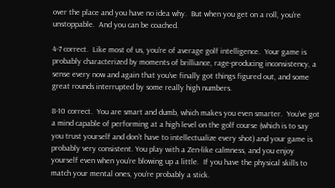over the place and you have no idea why.  But when you get on a roll, you’re unstoppable.  And you can be coached.

4-7 correct.  Like most of us, you’re of average golf intelligence.  Your game is probably characterized by moments of brilliance, rage-producing inconsistency, a sense every now and again that you’ve finally got things figured out, and some great rounds interrupted by some really high numbers.

8-10 correct.  You are smart and dumb, which makes you even smarter.  You’ve got a mind capable of performing at a high level on the golf course (which is to say you trust yourself and don’t have to intellectualize every shot) and your game is probably very consistent. You play with a Zen-like calmness, and you enjoy yourself even when you’re blowing up a little.  If you have the physical skills to match your mental ones, you’re probably a stick.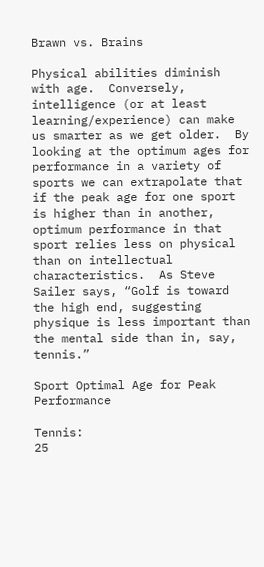Brawn vs. Brains

Physical abilities diminish with age.  Conversely, intelligence (or at least learning/experience) can make us smarter as we get older.  By looking at the optimum ages for performance in a variety of sports we can extrapolate that if the peak age for one sport is higher than in another, optimum performance in that sport relies less on physical than on intellectual characteristics.  As Steve Sailer says, “Golf is toward the high end, suggesting physique is less important than the mental side than in, say, tennis.”

Sport Optimal Age for Peak Performance

Tennis:                                       25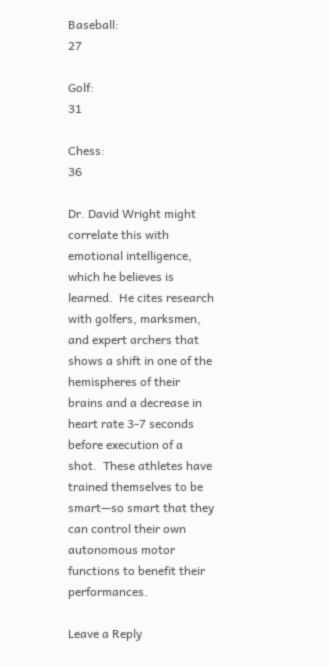Baseball:                                    27

Golf:                                            31

Chess:                                         36

Dr. David Wright might correlate this with emotional intelligence, which he believes is learned.  He cites research with golfers, marksmen, and expert archers that shows a shift in one of the hemispheres of their brains and a decrease in heart rate 3-7 seconds before execution of a shot.  These athletes have trained themselves to be smart—so smart that they can control their own autonomous motor functions to benefit their performances.

Leave a Reply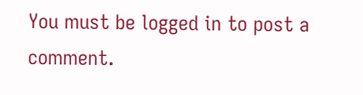You must be logged in to post a comment.